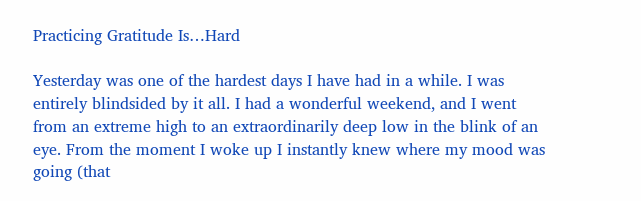Practicing Gratitude Is…Hard

Yesterday was one of the hardest days I have had in a while. I was entirely blindsided by it all. I had a wonderful weekend, and I went from an extreme high to an extraordinarily deep low in the blink of an eye. From the moment I woke up I instantly knew where my mood was going (that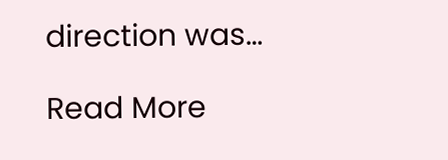direction was…

Read More